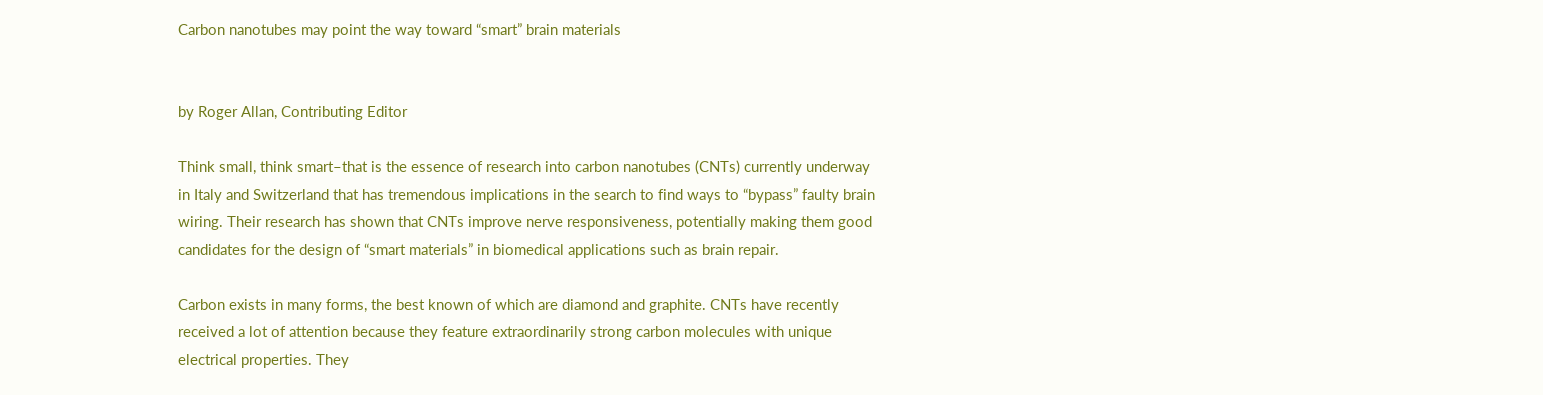Carbon nanotubes may point the way toward “smart” brain materials


by Roger Allan, Contributing Editor

Think small, think smart–that is the essence of research into carbon nanotubes (CNTs) currently underway in Italy and Switzerland that has tremendous implications in the search to find ways to “bypass” faulty brain wiring. Their research has shown that CNTs improve nerve responsiveness, potentially making them good candidates for the design of “smart materials” in biomedical applications such as brain repair.

Carbon exists in many forms, the best known of which are diamond and graphite. CNTs have recently received a lot of attention because they feature extraordinarily strong carbon molecules with unique electrical properties. They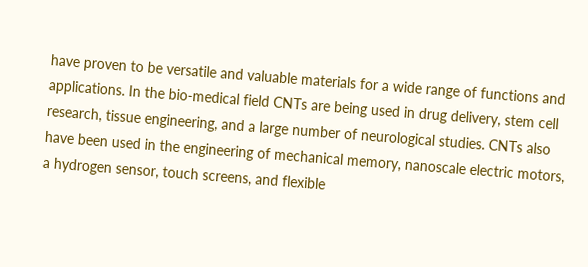have proven to be versatile and valuable materials for a wide range of functions and applications. In the bio-medical field CNTs are being used in drug delivery, stem cell research, tissue engineering, and a large number of neurological studies. CNTs also have been used in the engineering of mechanical memory, nanoscale electric motors, a hydrogen sensor, touch screens, and flexible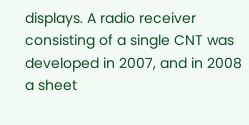displays. A radio receiver consisting of a single CNT was developed in 2007, and in 2008 a sheet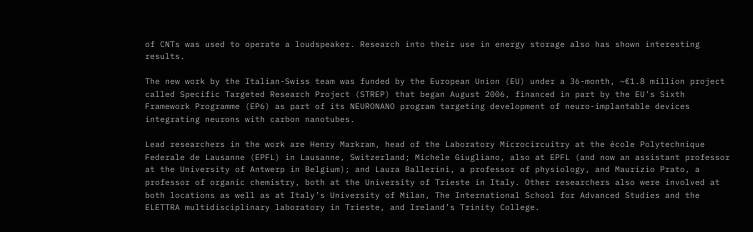of CNTs was used to operate a loudspeaker. Research into their use in energy storage also has shown interesting results.

The new work by the Italian-Swiss team was funded by the European Union (EU) under a 36-month, ~€1.8 million project called Specific Targeted Research Project (STREP) that began August 2006, financed in part by the EU’s Sixth Framework Programme (EP6) as part of its NEURONANO program targeting development of neuro-implantable devices integrating neurons with carbon nanotubes.

Lead researchers in the work are Henry Markram, head of the Laboratory Microcircuitry at the école Polytechnique Federale de Lausanne (EPFL) in Lausanne, Switzerland; Michele Giugliano, also at EPFL (and now an assistant professor at the University of Antwerp in Belgium); and Laura Ballerini, a professor of physiology, and Maurizio Prato, a professor of organic chemistry, both at the University of Trieste in Italy. Other researchers also were involved at both locations as well as at Italy’s University of Milan, The International School for Advanced Studies and the ELETTRA multidisciplinary laboratory in Trieste, and Ireland’s Trinity College.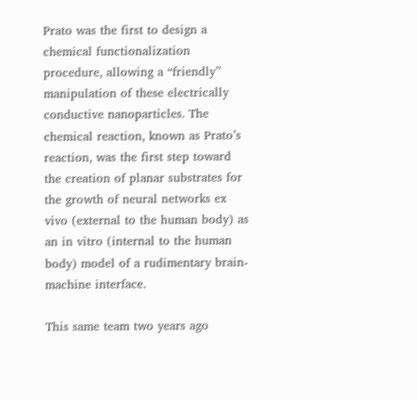Prato was the first to design a chemical functionalization procedure, allowing a “friendly” manipulation of these electrically conductive nanoparticles. The chemical reaction, known as Prato’s reaction, was the first step toward the creation of planar substrates for the growth of neural networks ex vivo (external to the human body) as an in vitro (internal to the human body) model of a rudimentary brain-machine interface.

This same team two years ago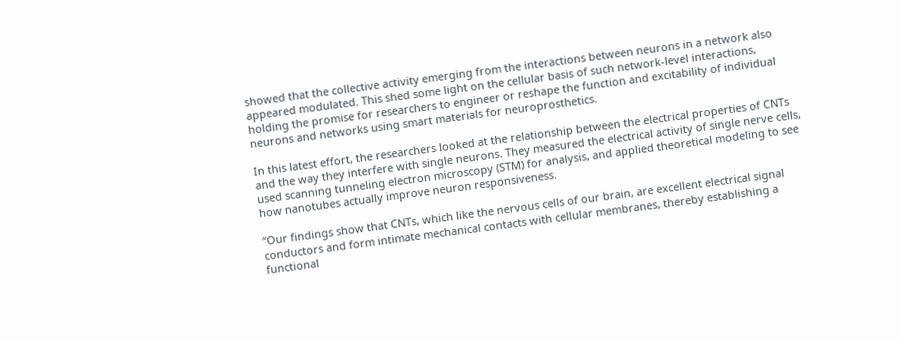showed that the collective activity emerging from the interactions between neurons in a network also appeared modulated. This shed some light on the cellular basis of such network-level interactions, holding the promise for researchers to engineer or reshape the function and excitability of individual neurons and networks using smart materials for neuroprosthetics.

In this latest effort, the researchers looked at the relationship between the electrical properties of CNTs and the way they interfere with single neurons. They measured the electrical activity of single nerve cells, used scanning tunneling electron microscopy (STM) for analysis, and applied theoretical modeling to see how nanotubes actually improve neuron responsiveness.

“Our findings show that CNTs, which like the nervous cells of our brain, are excellent electrical signal conductors and form intimate mechanical contacts with cellular membranes, thereby establishing a functional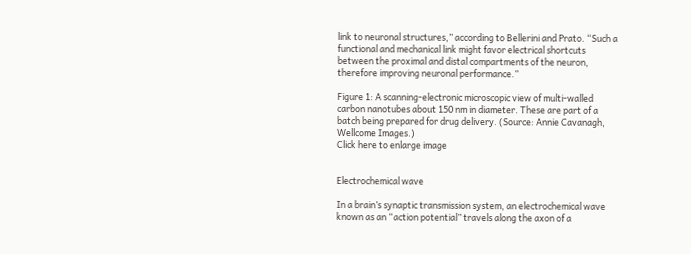link to neuronal structures,” according to Bellerini and Prato. “Such a functional and mechanical link might favor electrical shortcuts between the proximal and distal compartments of the neuron, therefore improving neuronal performance.”

Figure 1: A scanning-electronic microscopic view of multi-walled carbon nanotubes about 150 nm in diameter. These are part of a batch being prepared for drug delivery. (Source: Annie Cavanagh, Wellcome Images.)
Click here to enlarge image


Electrochemical wave

In a brain’s synaptic transmission system, an electrochemical wave known as an “action potential” travels along the axon of a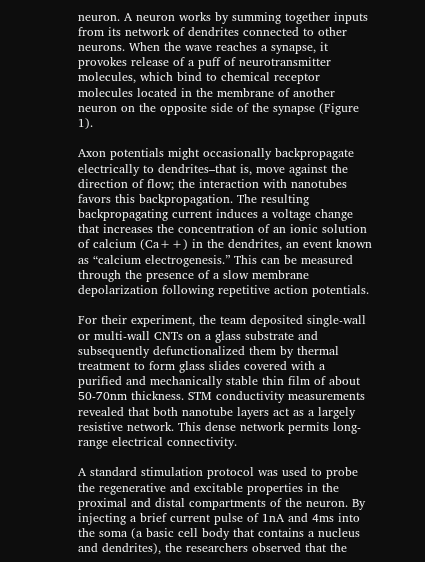neuron. A neuron works by summing together inputs from its network of dendrites connected to other neurons. When the wave reaches a synapse, it provokes release of a puff of neurotransmitter molecules, which bind to chemical receptor molecules located in the membrane of another neuron on the opposite side of the synapse (Figure 1).

Axon potentials might occasionally backpropagate electrically to dendrites–that is, move against the direction of flow; the interaction with nanotubes favors this backpropagation. The resulting backpropagating current induces a voltage change that increases the concentration of an ionic solution of calcium (Ca++) in the dendrites, an event known as “calcium electrogenesis.” This can be measured through the presence of a slow membrane depolarization following repetitive action potentials.

For their experiment, the team deposited single-wall or multi-wall CNTs on a glass substrate and subsequently defunctionalized them by thermal treatment to form glass slides covered with a purified and mechanically stable thin film of about 50-70nm thickness. STM conductivity measurements revealed that both nanotube layers act as a largely resistive network. This dense network permits long-range electrical connectivity.

A standard stimulation protocol was used to probe the regenerative and excitable properties in the proximal and distal compartments of the neuron. By injecting a brief current pulse of 1nA and 4ms into the soma (a basic cell body that contains a nucleus and dendrites), the researchers observed that the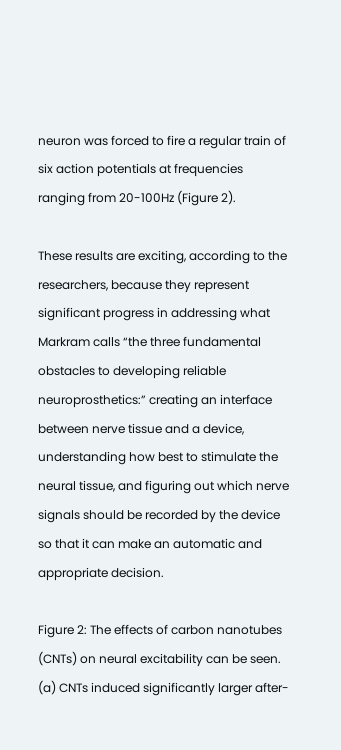neuron was forced to fire a regular train of six action potentials at frequencies ranging from 20-100Hz (Figure 2).

These results are exciting, according to the researchers, because they represent significant progress in addressing what Markram calls “the three fundamental obstacles to developing reliable neuroprosthetics:” creating an interface between nerve tissue and a device, understanding how best to stimulate the neural tissue, and figuring out which nerve signals should be recorded by the device so that it can make an automatic and appropriate decision.

Figure 2: The effects of carbon nanotubes (CNTs) on neural excitability can be seen. (a) CNTs induced significantly larger after-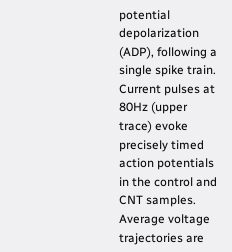potential depolarization (ADP), following a single spike train. Current pulses at 80Hz (upper trace) evoke precisely timed action potentials in the control and CNT samples. Average voltage trajectories are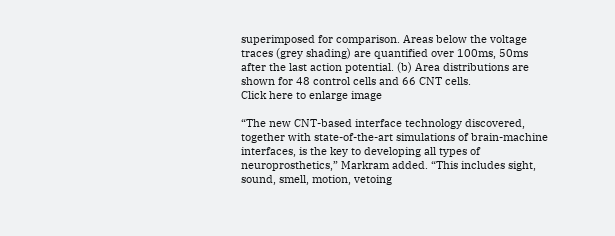superimposed for comparison. Areas below the voltage traces (grey shading) are quantified over 100ms, 50ms after the last action potential. (b) Area distributions are shown for 48 control cells and 66 CNT cells.
Click here to enlarge image

“The new CNT-based interface technology discovered, together with state-of-the-art simulations of brain-machine interfaces, is the key to developing all types of neuroprosthetics,” Markram added. “This includes sight, sound, smell, motion, vetoing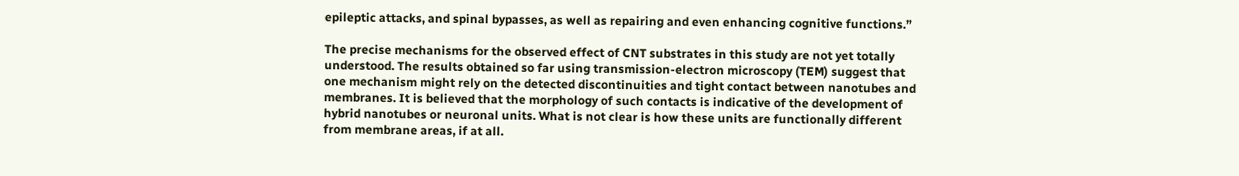epileptic attacks, and spinal bypasses, as well as repairing and even enhancing cognitive functions.”

The precise mechanisms for the observed effect of CNT substrates in this study are not yet totally understood. The results obtained so far using transmission-electron microscopy (TEM) suggest that one mechanism might rely on the detected discontinuities and tight contact between nanotubes and membranes. It is believed that the morphology of such contacts is indicative of the development of hybrid nanotubes or neuronal units. What is not clear is how these units are functionally different from membrane areas, if at all.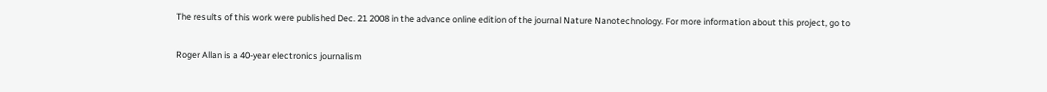The results of this work were published Dec. 21 2008 in the advance online edition of the journal Nature Nanotechnology. For more information about this project, go to

Roger Allan is a 40-year electronics journalism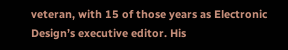veteran, with 15 of those years as Electronic Design’s executive editor. His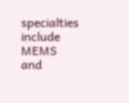specialties include MEMS and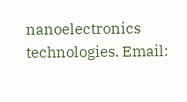nanoelectronics technologies. Email: